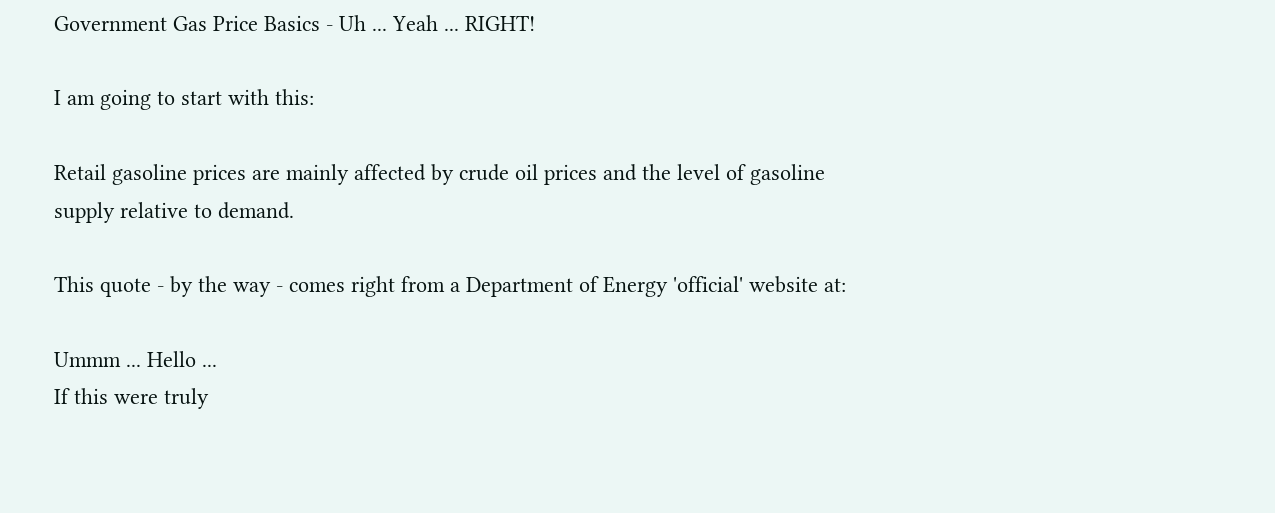Government Gas Price Basics - Uh ... Yeah ... RIGHT!

I am going to start with this:

Retail gasoline prices are mainly affected by crude oil prices and the level of gasoline supply relative to demand.

This quote - by the way - comes right from a Department of Energy 'official' website at:

Ummm ... Hello ...
If this were truly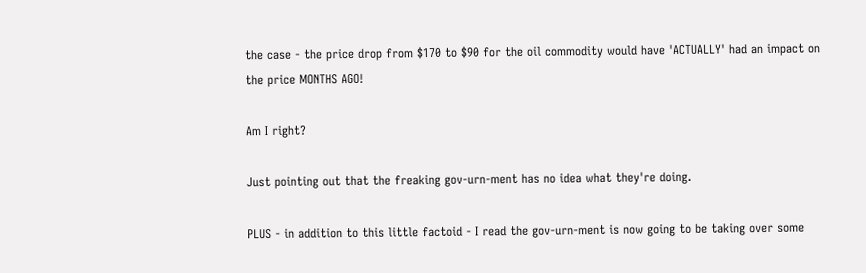the case - the price drop from $170 to $90 for the oil commodity would have 'ACTUALLY' had an impact on the price MONTHS AGO!

Am I right?

Just pointing out that the freaking gov-urn-ment has no idea what they're doing.

PLUS - in addition to this little factoid - I read the gov-urn-ment is now going to be taking over some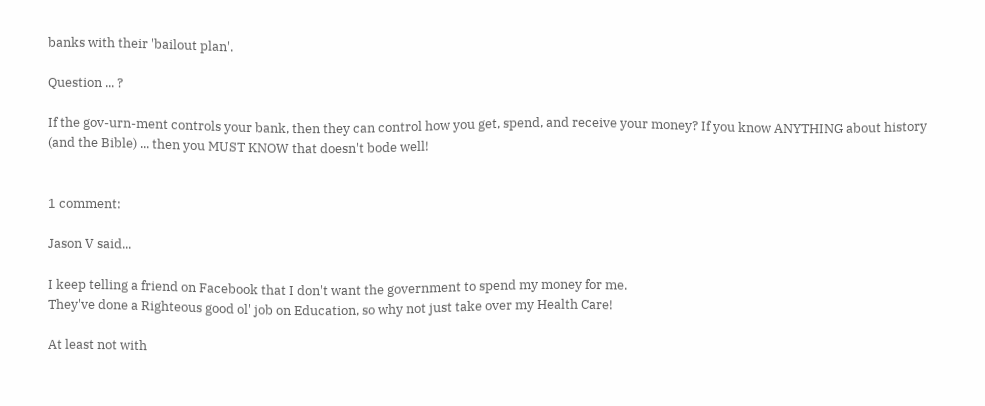banks with their 'bailout plan'.

Question ... ?

If the gov-urn-ment controls your bank, then they can control how you get, spend, and receive your money? If you know ANYTHING about history (and the Bible) ... then you MUST KNOW that doesn't bode well!


1 comment:

Jason V said...

I keep telling a friend on Facebook that I don't want the government to spend my money for me.
They've done a Righteous good ol' job on Education, so why not just take over my Health Care!

At least not with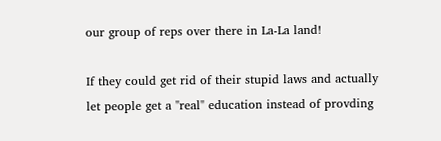our group of reps over there in La-La land!

If they could get rid of their stupid laws and actually let people get a "real" education instead of provding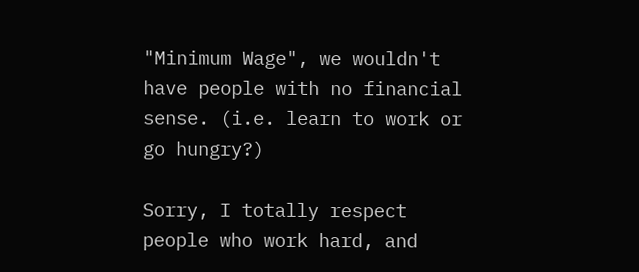"Minimum Wage", we wouldn't have people with no financial sense. (i.e. learn to work or go hungry?)

Sorry, I totally respect people who work hard, and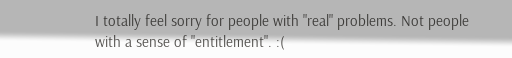I totally feel sorry for people with "real" problems. Not people with a sense of "entitlement". :(